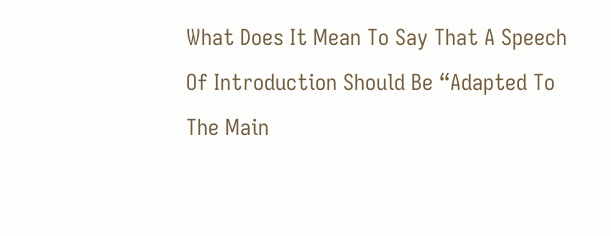What Does It Mean To Say That A Speech Of Introduction Should Be “Adapted To The Main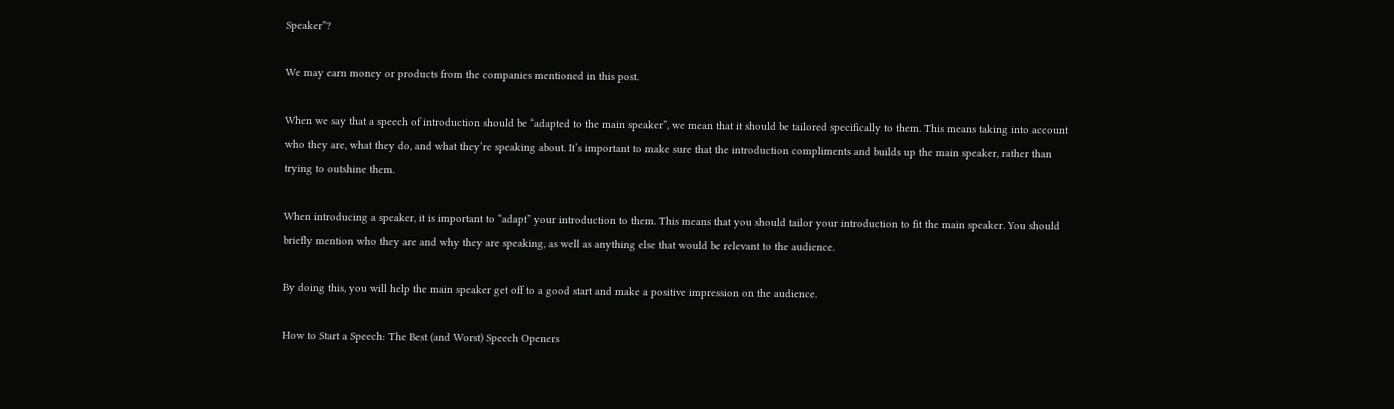Speaker”?

We may earn money or products from the companies mentioned in this post.

When we say that a speech of introduction should be “adapted to the main speaker”, we mean that it should be tailored specifically to them. This means taking into account who they are, what they do, and what they’re speaking about. It’s important to make sure that the introduction compliments and builds up the main speaker, rather than trying to outshine them.

When introducing a speaker, it is important to “adapt” your introduction to them. This means that you should tailor your introduction to fit the main speaker. You should briefly mention who they are and why they are speaking, as well as anything else that would be relevant to the audience.

By doing this, you will help the main speaker get off to a good start and make a positive impression on the audience.

How to Start a Speech: The Best (and Worst) Speech Openers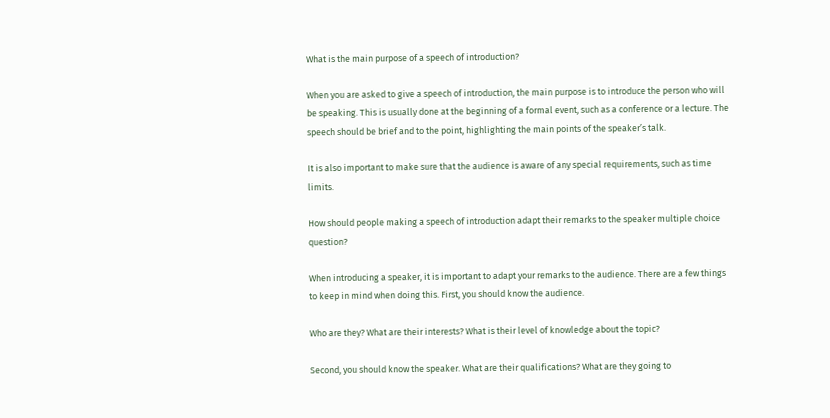What is the main purpose of a speech of introduction?

When you are asked to give a speech of introduction, the main purpose is to introduce the person who will be speaking. This is usually done at the beginning of a formal event, such as a conference or a lecture. The speech should be brief and to the point, highlighting the main points of the speaker’s talk.

It is also important to make sure that the audience is aware of any special requirements, such as time limits.

How should people making a speech of introduction adapt their remarks to the speaker multiple choice question?

When introducing a speaker, it is important to adapt your remarks to the audience. There are a few things to keep in mind when doing this. First, you should know the audience.

Who are they? What are their interests? What is their level of knowledge about the topic?

Second, you should know the speaker. What are their qualifications? What are they going to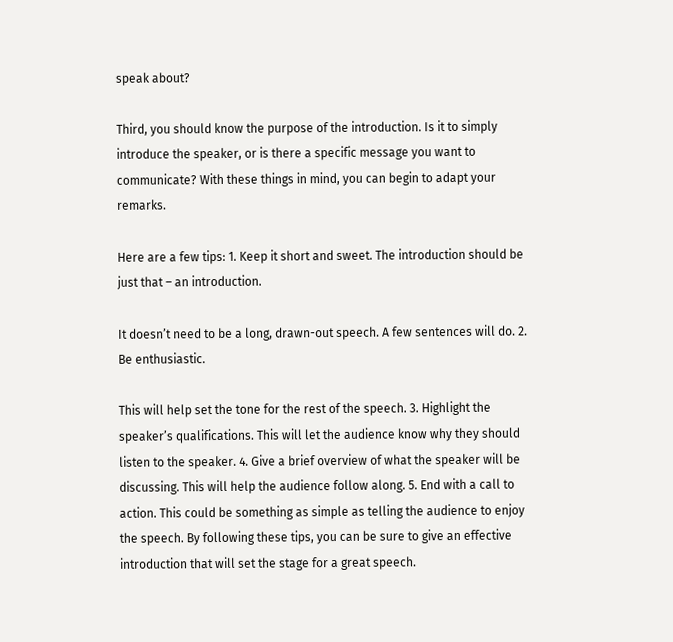speak about?

Third, you should know the purpose of the introduction. Is it to simply introduce the speaker, or is there a specific message you want to communicate? With these things in mind, you can begin to adapt your remarks.

Here are a few tips: 1. Keep it short and sweet. The introduction should be just that – an introduction.

It doesn’t need to be a long, drawn-out speech. A few sentences will do. 2. Be enthusiastic.

This will help set the tone for the rest of the speech. 3. Highlight the speaker’s qualifications. This will let the audience know why they should listen to the speaker. 4. Give a brief overview of what the speaker will be discussing. This will help the audience follow along. 5. End with a call to action. This could be something as simple as telling the audience to enjoy the speech. By following these tips, you can be sure to give an effective introduction that will set the stage for a great speech.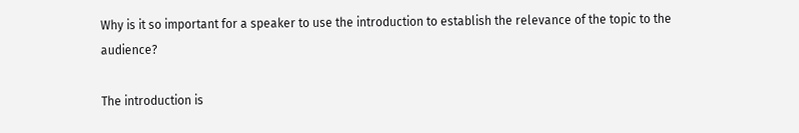Why is it so important for a speaker to use the introduction to establish the relevance of the topic to the audience?

The introduction is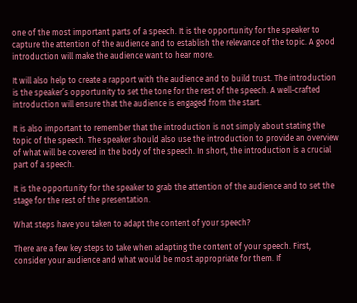one of the most important parts of a speech. It is the opportunity for the speaker to capture the attention of the audience and to establish the relevance of the topic. A good introduction will make the audience want to hear more.

It will also help to create a rapport with the audience and to build trust. The introduction is the speaker’s opportunity to set the tone for the rest of the speech. A well-crafted introduction will ensure that the audience is engaged from the start.

It is also important to remember that the introduction is not simply about stating the topic of the speech. The speaker should also use the introduction to provide an overview of what will be covered in the body of the speech. In short, the introduction is a crucial part of a speech.

It is the opportunity for the speaker to grab the attention of the audience and to set the stage for the rest of the presentation.

What steps have you taken to adapt the content of your speech?

There are a few key steps to take when adapting the content of your speech. First, consider your audience and what would be most appropriate for them. If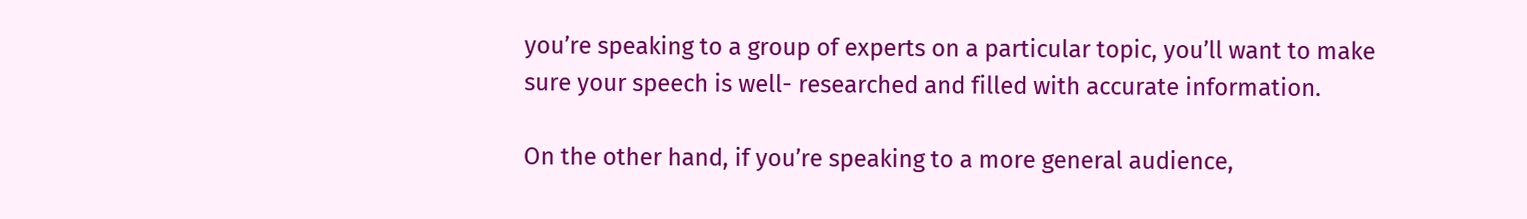you’re speaking to a group of experts on a particular topic, you’ll want to make sure your speech is well- researched and filled with accurate information.

On the other hand, if you’re speaking to a more general audience,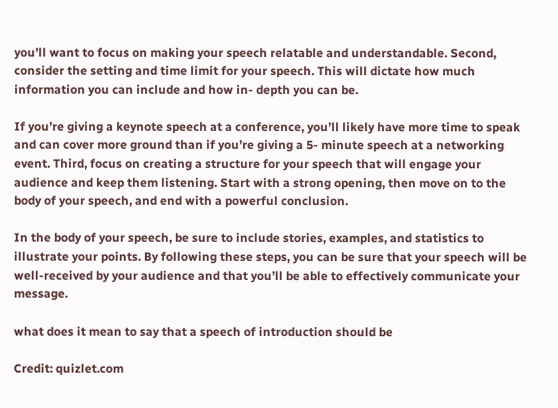you’ll want to focus on making your speech relatable and understandable. Second, consider the setting and time limit for your speech. This will dictate how much information you can include and how in- depth you can be.

If you’re giving a keynote speech at a conference, you’ll likely have more time to speak and can cover more ground than if you’re giving a 5- minute speech at a networking event. Third, focus on creating a structure for your speech that will engage your audience and keep them listening. Start with a strong opening, then move on to the body of your speech, and end with a powerful conclusion.

In the body of your speech, be sure to include stories, examples, and statistics to illustrate your points. By following these steps, you can be sure that your speech will be well-received by your audience and that you’ll be able to effectively communicate your message.

what does it mean to say that a speech of introduction should be

Credit: quizlet.com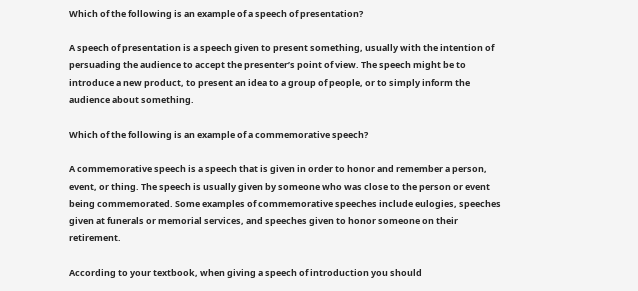Which of the following is an example of a speech of presentation?

A speech of presentation is a speech given to present something, usually with the intention of persuading the audience to accept the presenter’s point of view. The speech might be to introduce a new product, to present an idea to a group of people, or to simply inform the audience about something.

Which of the following is an example of a commemorative speech?

A commemorative speech is a speech that is given in order to honor and remember a person, event, or thing. The speech is usually given by someone who was close to the person or event being commemorated. Some examples of commemorative speeches include eulogies, speeches given at funerals or memorial services, and speeches given to honor someone on their retirement.

According to your textbook, when giving a speech of introduction you should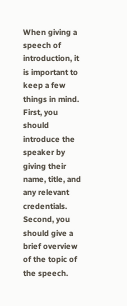When giving a speech of introduction, it is important to keep a few things in mind. First, you should introduce the speaker by giving their name, title, and any relevant credentials. Second, you should give a brief overview of the topic of the speech.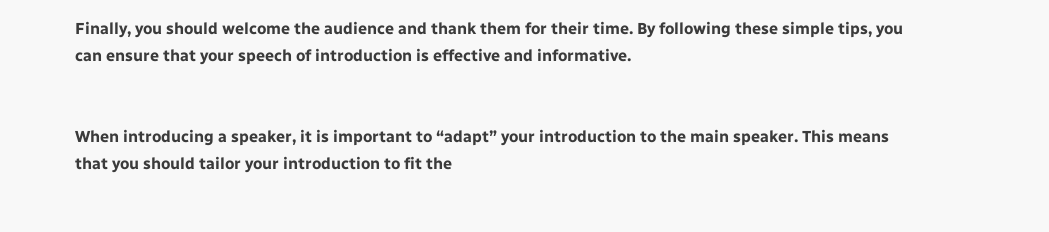Finally, you should welcome the audience and thank them for their time. By following these simple tips, you can ensure that your speech of introduction is effective and informative.


When introducing a speaker, it is important to “adapt” your introduction to the main speaker. This means that you should tailor your introduction to fit the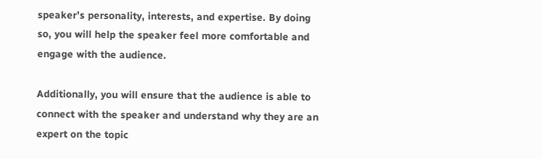speaker’s personality, interests, and expertise. By doing so, you will help the speaker feel more comfortable and engage with the audience.

Additionally, you will ensure that the audience is able to connect with the speaker and understand why they are an expert on the topic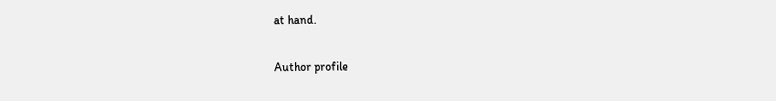at hand.

Author profile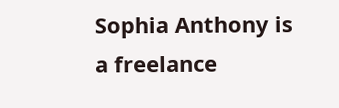Sophia Anthony is a freelance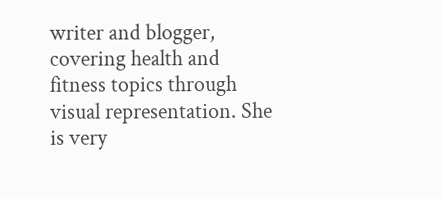writer and blogger, covering health and fitness topics through visual representation. She is very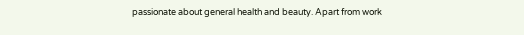passionate about general health and beauty. Apart from work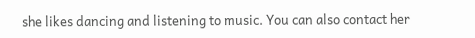she likes dancing and listening to music. You can also contact her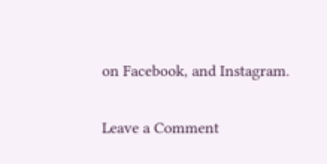on Facebook, and Instagram.

Leave a Comment